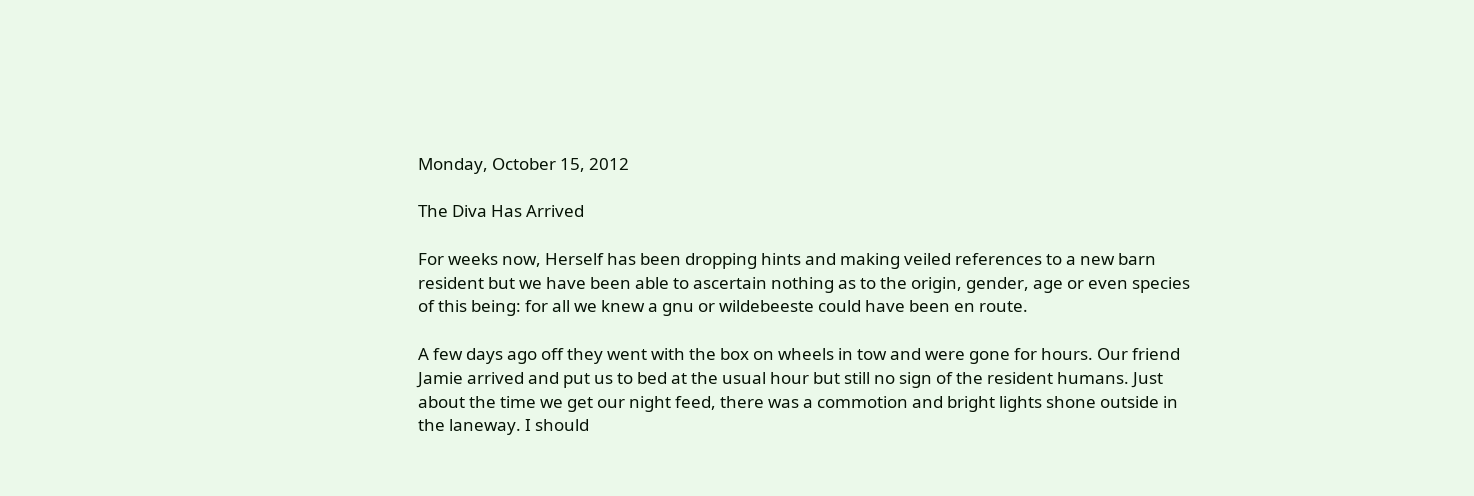Monday, October 15, 2012

The Diva Has Arrived

For weeks now, Herself has been dropping hints and making veiled references to a new barn resident but we have been able to ascertain nothing as to the origin, gender, age or even species of this being: for all we knew a gnu or wildebeeste could have been en route.

A few days ago off they went with the box on wheels in tow and were gone for hours. Our friend Jamie arrived and put us to bed at the usual hour but still no sign of the resident humans. Just about the time we get our night feed, there was a commotion and bright lights shone outside in the laneway. I should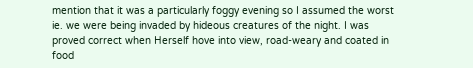mention that it was a particularly foggy evening so I assumed the worst ie. we were being invaded by hideous creatures of the night. I was proved correct when Herself hove into view, road-weary and coated in food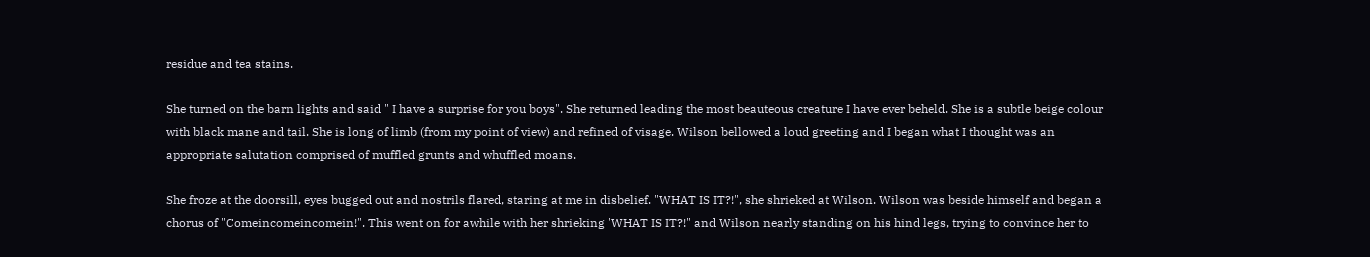residue and tea stains.

She turned on the barn lights and said " I have a surprise for you boys". She returned leading the most beauteous creature I have ever beheld. She is a subtle beige colour with black mane and tail. She is long of limb (from my point of view) and refined of visage. Wilson bellowed a loud greeting and I began what I thought was an appropriate salutation comprised of muffled grunts and whuffled moans.

She froze at the doorsill, eyes bugged out and nostrils flared, staring at me in disbelief. "WHAT IS IT?!", she shrieked at Wilson. Wilson was beside himself and began a chorus of "Comeincomeincomein!". This went on for awhile with her shrieking 'WHAT IS IT?!" and Wilson nearly standing on his hind legs, trying to convince her to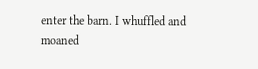enter the barn. I whuffled and moaned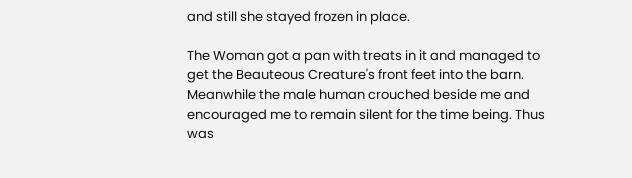and still she stayed frozen in place.

The Woman got a pan with treats in it and managed to get the Beauteous Creature's front feet into the barn. Meanwhile the male human crouched beside me and encouraged me to remain silent for the time being. Thus was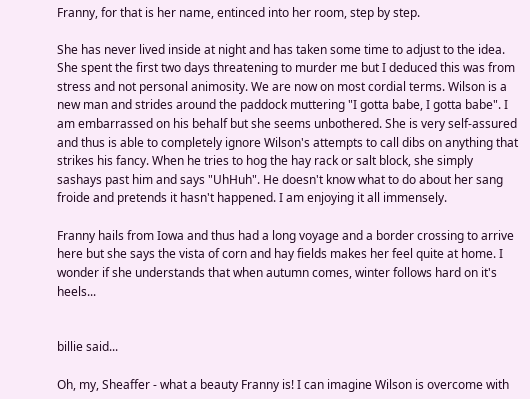Franny, for that is her name, entinced into her room, step by step.

She has never lived inside at night and has taken some time to adjust to the idea. She spent the first two days threatening to murder me but I deduced this was from stress and not personal animosity. We are now on most cordial terms. Wilson is a new man and strides around the paddock muttering "I gotta babe, I gotta babe". I am embarrassed on his behalf but she seems unbothered. She is very self-assured and thus is able to completely ignore Wilson's attempts to call dibs on anything that strikes his fancy. When he tries to hog the hay rack or salt block, she simply sashays past him and says "UhHuh". He doesn't know what to do about her sang froide and pretends it hasn't happened. I am enjoying it all immensely.

Franny hails from Iowa and thus had a long voyage and a border crossing to arrive here but she says the vista of corn and hay fields makes her feel quite at home. I wonder if she understands that when autumn comes, winter follows hard on it's heels...


billie said...

Oh, my, Sheaffer - what a beauty Franny is! I can imagine Wilson is overcome with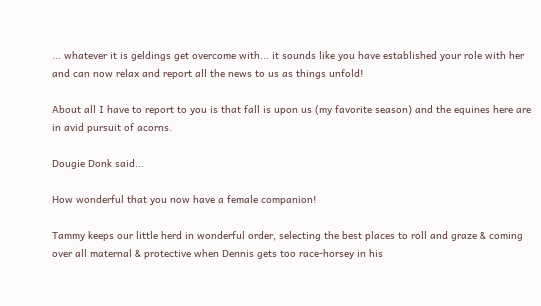... whatever it is geldings get overcome with... it sounds like you have established your role with her and can now relax and report all the news to us as things unfold!

About all I have to report to you is that fall is upon us (my favorite season) and the equines here are in avid pursuit of acorns.

Dougie Donk said...

How wonderful that you now have a female companion!

Tammy keeps our little herd in wonderful order, selecting the best places to roll and graze & coming over all maternal & protective when Dennis gets too race-horsey in his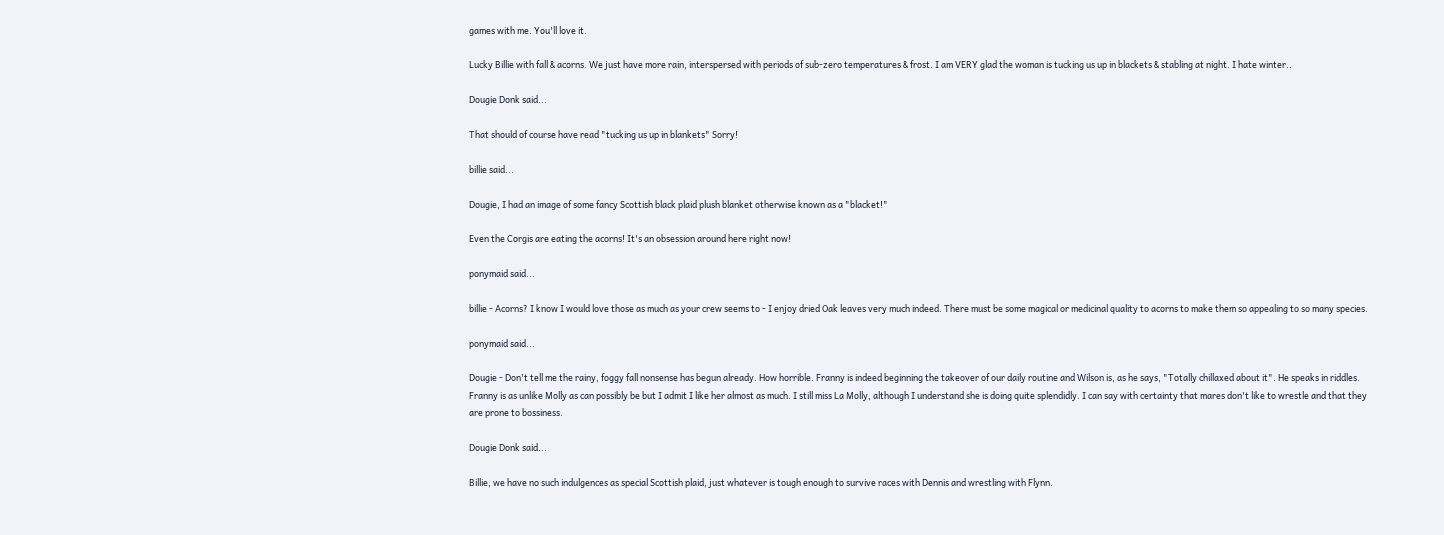games with me. You'll love it.

Lucky Billie with fall & acorns. We just have more rain, interspersed with periods of sub-zero temperatures & frost. I am VERY glad the woman is tucking us up in blackets & stabling at night. I hate winter..

Dougie Donk said...

That should of course have read "tucking us up in blankets" Sorry!

billie said...

Dougie, I had an image of some fancy Scottish black plaid plush blanket otherwise known as a "blacket!"

Even the Corgis are eating the acorns! It's an obsession around here right now!

ponymaid said...

billie - Acorns? I know I would love those as much as your crew seems to - I enjoy dried Oak leaves very much indeed. There must be some magical or medicinal quality to acorns to make them so appealing to so many species.

ponymaid said...

Dougie - Don't tell me the rainy, foggy fall nonsense has begun already. How horrible. Franny is indeed beginning the takeover of our daily routine and Wilson is, as he says, "Totally chillaxed about it". He speaks in riddles. Franny is as unlike Molly as can possibly be but I admit I like her almost as much. I still miss La Molly, although I understand she is doing quite splendidly. I can say with certainty that mares don't like to wrestle and that they are prone to bossiness.

Dougie Donk said...

Billie, we have no such indulgences as special Scottish plaid, just whatever is tough enough to survive races with Dennis and wrestling with Flynn.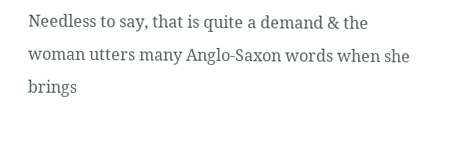Needless to say, that is quite a demand & the woman utters many Anglo-Saxon words when she brings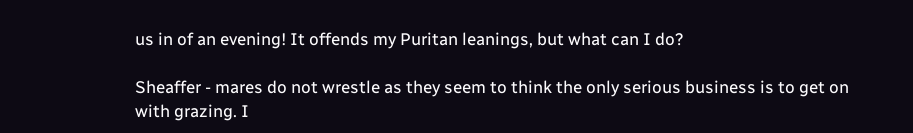us in of an evening! It offends my Puritan leanings, but what can I do?

Sheaffer - mares do not wrestle as they seem to think the only serious business is to get on with grazing. I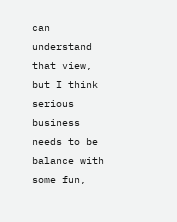can understand that view, but I think serious business needs to be balance with some fun,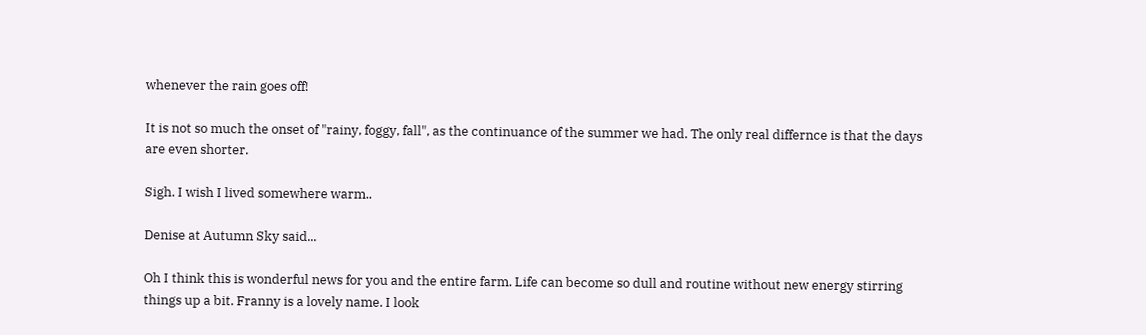whenever the rain goes off!

It is not so much the onset of "rainy, foggy, fall", as the continuance of the summer we had. The only real differnce is that the days are even shorter.

Sigh. I wish I lived somewhere warm..

Denise at Autumn Sky said...

Oh I think this is wonderful news for you and the entire farm. Life can become so dull and routine without new energy stirring things up a bit. Franny is a lovely name. I look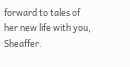forward to tales of her new life with you, Sheaffer.